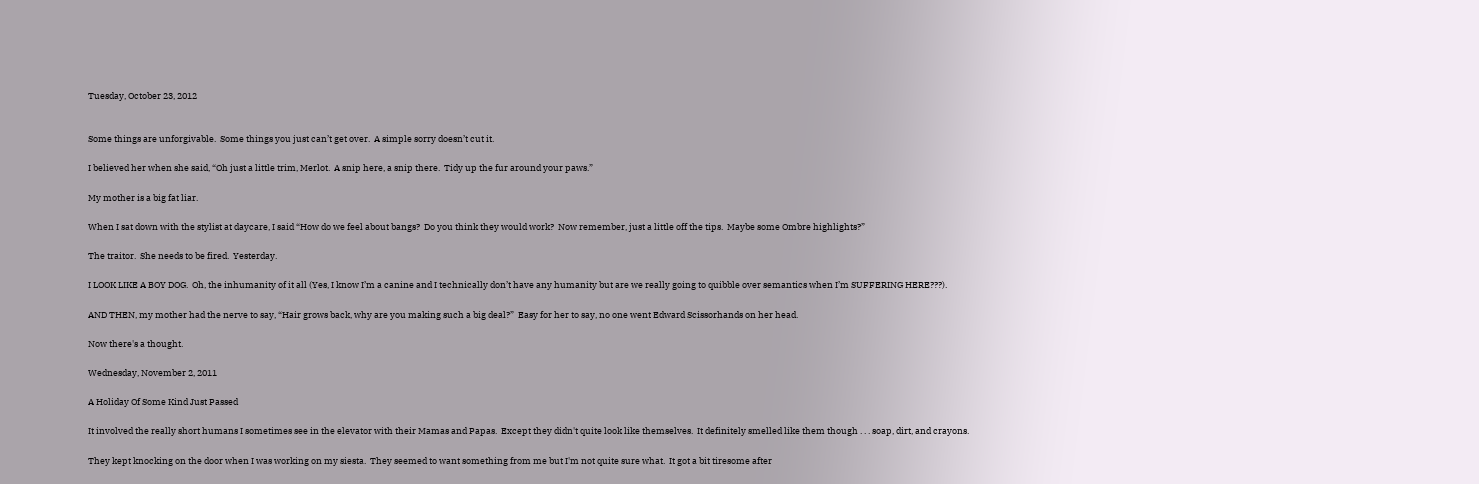Tuesday, October 23, 2012


Some things are unforgivable.  Some things you just can’t get over.  A simple sorry doesn’t cut it.

I believed her when she said, “Oh just a little trim, Merlot.  A snip here, a snip there.  Tidy up the fur around your paws.”

My mother is a big fat liar.

When I sat down with the stylist at daycare, I said “How do we feel about bangs?  Do you think they would work?  Now remember, just a little off the tips.  Maybe some Ombre highlights?”

The traitor.  She needs to be fired.  Yesterday.

I LOOK LIKE A BOY DOG.  Oh, the inhumanity of it all (Yes, I know I’m a canine and I technically don’t have any humanity but are we really going to quibble over semantics when I’m SUFFERING HERE???).

AND THEN, my mother had the nerve to say, “Hair grows back, why are you making such a big deal?”  Easy for her to say, no one went Edward Scissorhands on her head.

Now there's a thought.

Wednesday, November 2, 2011

A Holiday Of Some Kind Just Passed

It involved the really short humans I sometimes see in the elevator with their Mamas and Papas.  Except they didn't quite look like themselves.  It definitely smelled like them though . . . soap, dirt, and crayons.

They kept knocking on the door when I was working on my siesta.  They seemed to want something from me but I'm not quite sure what.  It got a bit tiresome after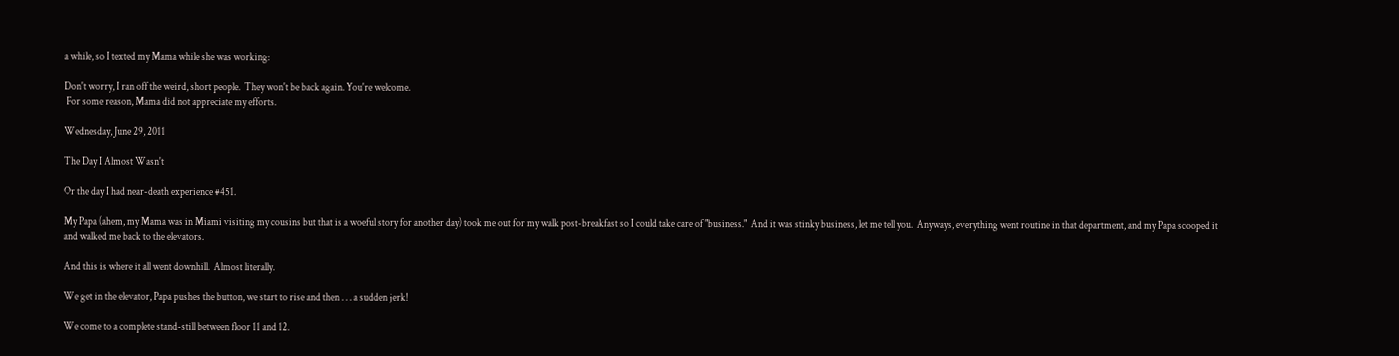a while, so I texted my Mama while she was working:

Don't worry, I ran off the weird, short people.  They won't be back again. You're welcome.
 For some reason, Mama did not appreciate my efforts.

Wednesday, June 29, 2011

The Day I Almost Wasn't

Or the day I had near-death experience #451.

My Papa (ahem, my Mama was in Miami visiting my cousins but that is a woeful story for another day) took me out for my walk post-breakfast so I could take care of "business."  And it was stinky business, let me tell you.  Anyways, everything went routine in that department, and my Papa scooped it and walked me back to the elevators.

And this is where it all went downhill.  Almost literally.

We get in the elevator, Papa pushes the button, we start to rise and then . . . a sudden jerk!

We come to a complete stand-still between floor 11 and 12.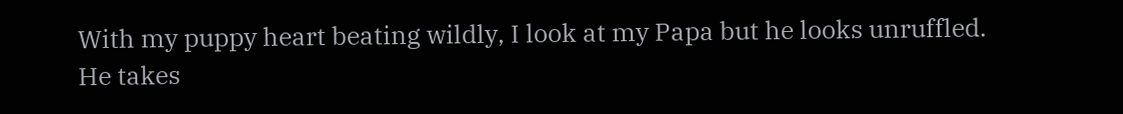With my puppy heart beating wildly, I look at my Papa but he looks unruffled.  He takes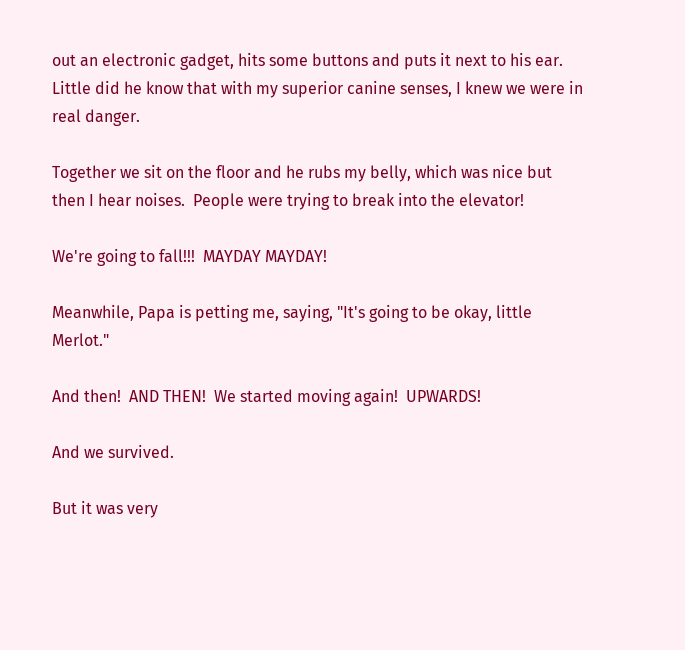out an electronic gadget, hits some buttons and puts it next to his ear.  Little did he know that with my superior canine senses, I knew we were in real danger.

Together we sit on the floor and he rubs my belly, which was nice but then I hear noises.  People were trying to break into the elevator!

We're going to fall!!!  MAYDAY MAYDAY!

Meanwhile, Papa is petting me, saying, "It's going to be okay, little Merlot."

And then!  AND THEN!  We started moving again!  UPWARDS!

And we survived.

But it was very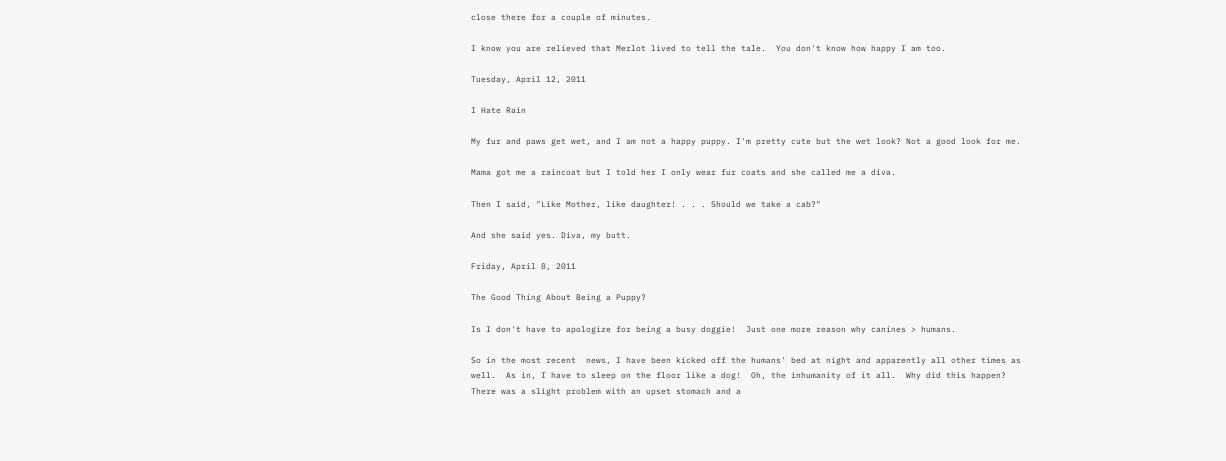close there for a couple of minutes.

I know you are relieved that Merlot lived to tell the tale.  You don't know how happy I am too.

Tuesday, April 12, 2011

I Hate Rain

My fur and paws get wet, and I am not a happy puppy. I'm pretty cute but the wet look? Not a good look for me.

Mama got me a raincoat but I told her I only wear fur coats and she called me a diva.

Then I said, "Like Mother, like daughter! . . . Should we take a cab?"

And she said yes. Diva, my butt.

Friday, April 8, 2011

The Good Thing About Being a Puppy?

Is I don't have to apologize for being a busy doggie!  Just one more reason why canines > humans.

So in the most recent  news, I have been kicked off the humans' bed at night and apparently all other times as well.  As in, I have to sleep on the floor like a dog!  Oh, the inhumanity of it all.  Why did this happen?  There was a slight problem with an upset stomach and a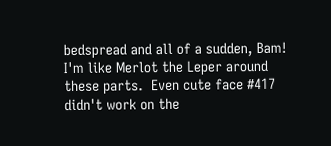bedspread and all of a sudden, Bam!  I'm like Merlot the Leper around these parts.  Even cute face #417 didn't work on the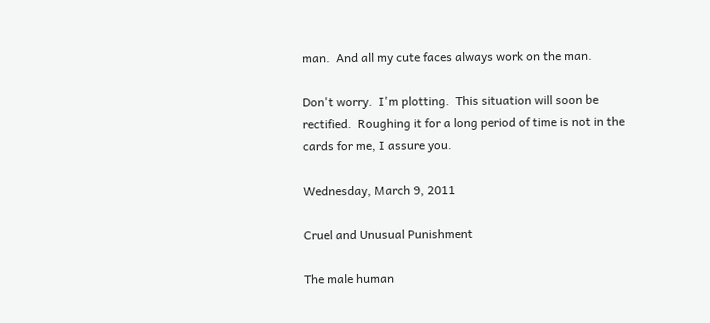man.  And all my cute faces always work on the man.

Don't worry.  I'm plotting.  This situation will soon be rectified.  Roughing it for a long period of time is not in the cards for me, I assure you.

Wednesday, March 9, 2011

Cruel and Unusual Punishment

The male human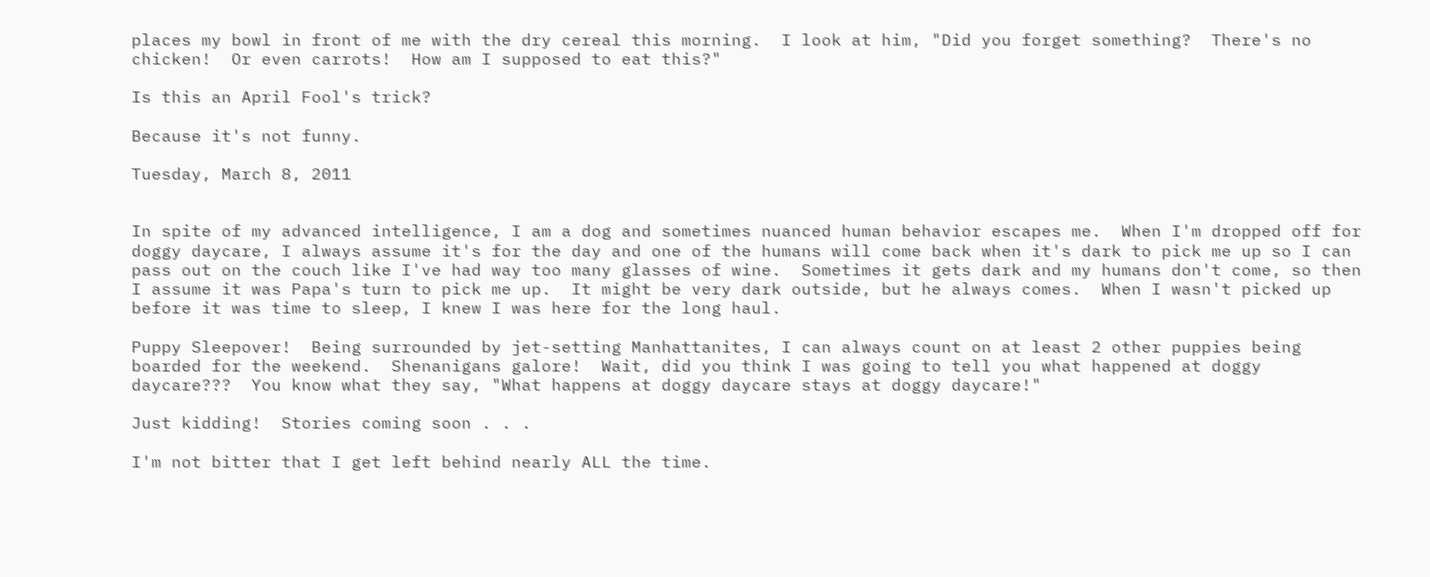places my bowl in front of me with the dry cereal this morning.  I look at him, "Did you forget something?  There's no chicken!  Or even carrots!  How am I supposed to eat this?"

Is this an April Fool's trick?

Because it's not funny.

Tuesday, March 8, 2011


In spite of my advanced intelligence, I am a dog and sometimes nuanced human behavior escapes me.  When I'm dropped off for doggy daycare, I always assume it's for the day and one of the humans will come back when it's dark to pick me up so I can pass out on the couch like I've had way too many glasses of wine.  Sometimes it gets dark and my humans don't come, so then I assume it was Papa's turn to pick me up.  It might be very dark outside, but he always comes.  When I wasn't picked up before it was time to sleep, I knew I was here for the long haul.

Puppy Sleepover!  Being surrounded by jet-setting Manhattanites, I can always count on at least 2 other puppies being boarded for the weekend.  Shenanigans galore!  Wait, did you think I was going to tell you what happened at doggy daycare???  You know what they say, "What happens at doggy daycare stays at doggy daycare!"

Just kidding!  Stories coming soon . . .

I'm not bitter that I get left behind nearly ALL the time.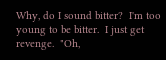Why, do I sound bitter?  I'm too young to be bitter.  I just get revenge.  "Oh,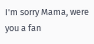I'm sorry Mama, were you a fan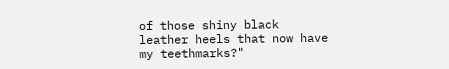of those shiny black leather heels that now have my teethmarks?"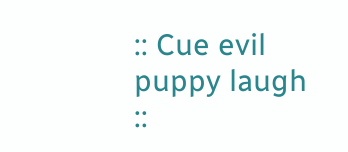:: Cue evil puppy laugh ::